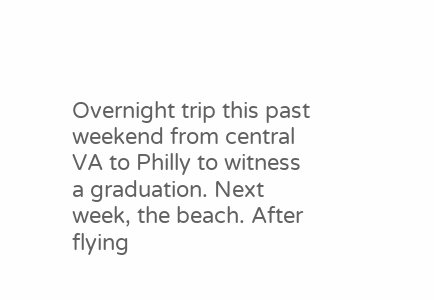Overnight trip this past weekend from central VA to Philly to witness a graduation. Next week, the beach. After flying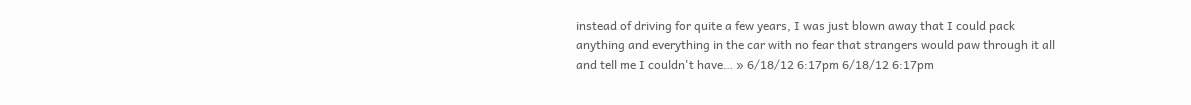instead of driving for quite a few years, I was just blown away that I could pack anything and everything in the car with no fear that strangers would paw through it all and tell me I couldn't have… » 6/18/12 6:17pm 6/18/12 6:17pm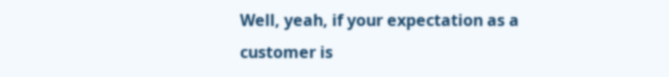Well, yeah, if your expectation as a customer is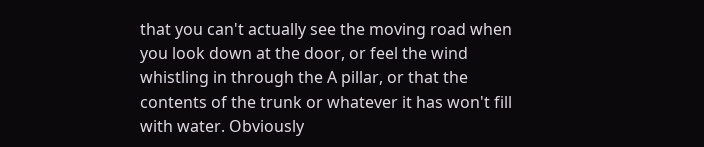that you can't actually see the moving road when you look down at the door, or feel the wind whistling in through the A pillar, or that the contents of the trunk or whatever it has won't fill with water. Obviously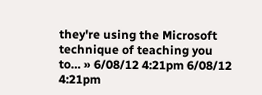they're using the Microsoft technique of teaching you to… » 6/08/12 4:21pm 6/08/12 4:21pm